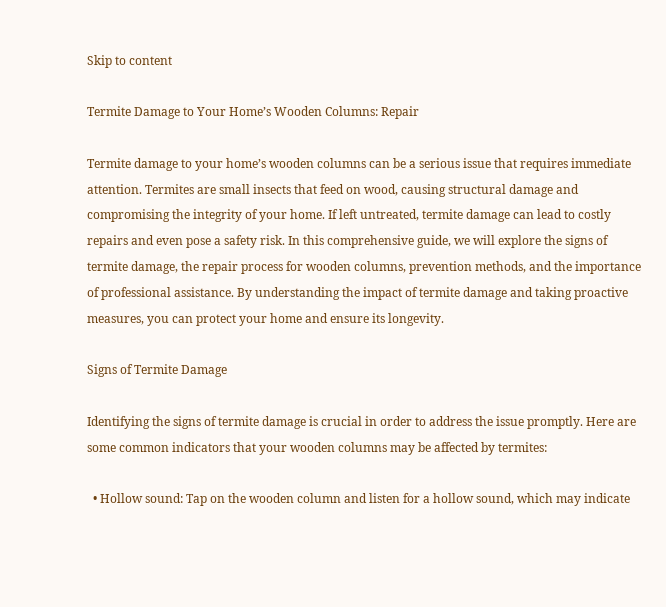Skip to content

Termite Damage to Your Home’s Wooden Columns: Repair

Termite damage to your home’s wooden columns can be a serious issue that requires immediate attention. Termites are small insects that feed on wood, causing structural damage and compromising the integrity of your home. If left untreated, termite damage can lead to costly repairs and even pose a safety risk. In this comprehensive guide, we will explore the signs of termite damage, the repair process for wooden columns, prevention methods, and the importance of professional assistance. By understanding the impact of termite damage and taking proactive measures, you can protect your home and ensure its longevity.

Signs of Termite Damage

Identifying the signs of termite damage is crucial in order to address the issue promptly. Here are some common indicators that your wooden columns may be affected by termites:

  • Hollow sound: Tap on the wooden column and listen for a hollow sound, which may indicate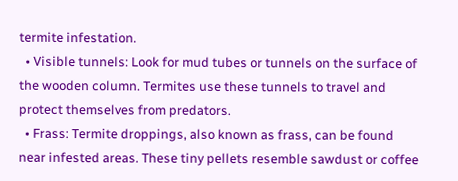termite infestation.
  • Visible tunnels: Look for mud tubes or tunnels on the surface of the wooden column. Termites use these tunnels to travel and protect themselves from predators.
  • Frass: Termite droppings, also known as frass, can be found near infested areas. These tiny pellets resemble sawdust or coffee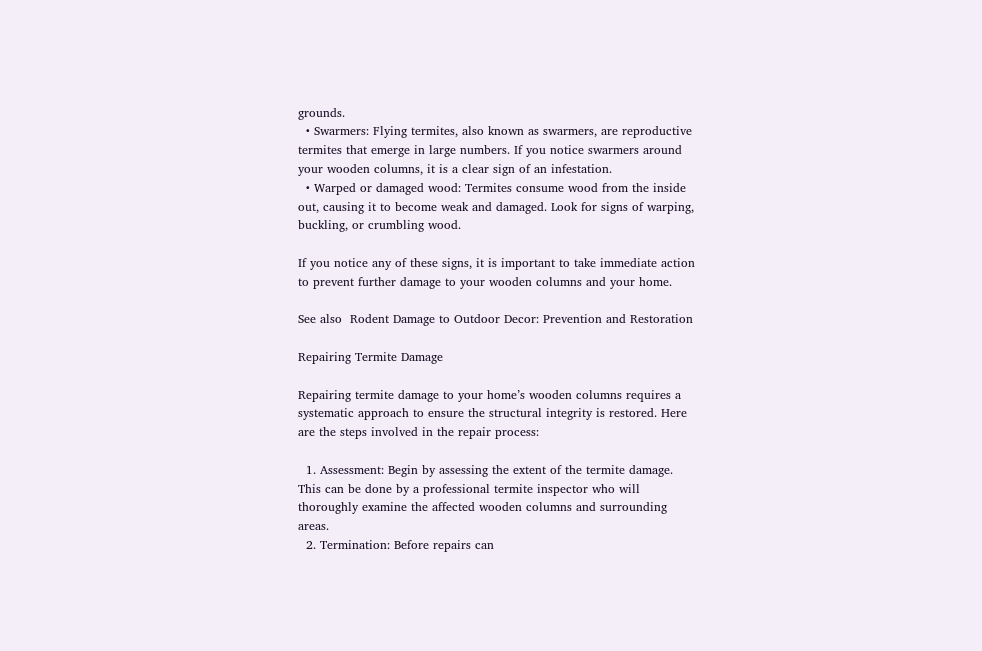grounds.
  • Swarmers: Flying termites, also known as swarmers, are reproductive termites that emerge in large numbers. If you notice swarmers around your wooden columns, it is a clear sign of an infestation.
  • Warped or damaged wood: Termites consume wood from the inside out, causing it to become weak and damaged. Look for signs of warping, buckling, or crumbling wood.

If you notice any of these signs, it is important to take immediate action to prevent further damage to your wooden columns and your home.

See also  Rodent Damage to Outdoor Decor: Prevention and Restoration

Repairing Termite Damage

Repairing termite damage to your home’s wooden columns requires a systematic approach to ensure the structural integrity is restored. Here are the steps involved in the repair process:

  1. Assessment: Begin by assessing the extent of the termite damage. This can be done by a professional termite inspector who will thoroughly examine the affected wooden columns and surrounding areas.
  2. Termination: Before repairs can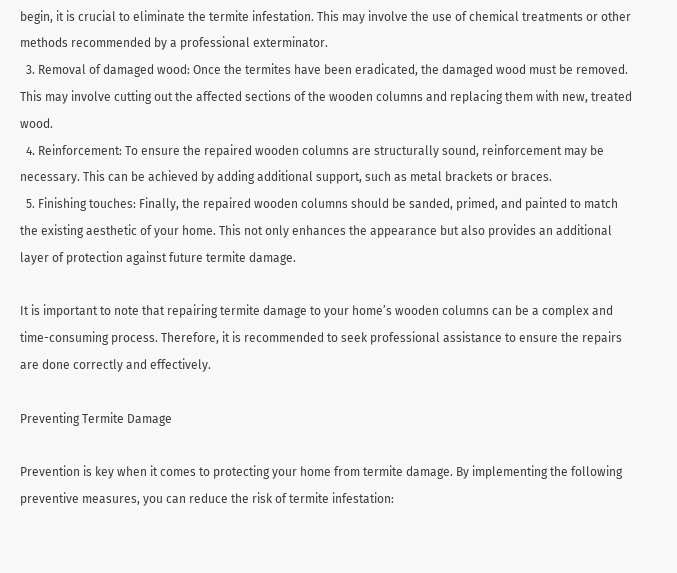begin, it is crucial to eliminate the termite infestation. This may involve the use of chemical treatments or other methods recommended by a professional exterminator.
  3. Removal of damaged wood: Once the termites have been eradicated, the damaged wood must be removed. This may involve cutting out the affected sections of the wooden columns and replacing them with new, treated wood.
  4. Reinforcement: To ensure the repaired wooden columns are structurally sound, reinforcement may be necessary. This can be achieved by adding additional support, such as metal brackets or braces.
  5. Finishing touches: Finally, the repaired wooden columns should be sanded, primed, and painted to match the existing aesthetic of your home. This not only enhances the appearance but also provides an additional layer of protection against future termite damage.

It is important to note that repairing termite damage to your home’s wooden columns can be a complex and time-consuming process. Therefore, it is recommended to seek professional assistance to ensure the repairs are done correctly and effectively.

Preventing Termite Damage

Prevention is key when it comes to protecting your home from termite damage. By implementing the following preventive measures, you can reduce the risk of termite infestation: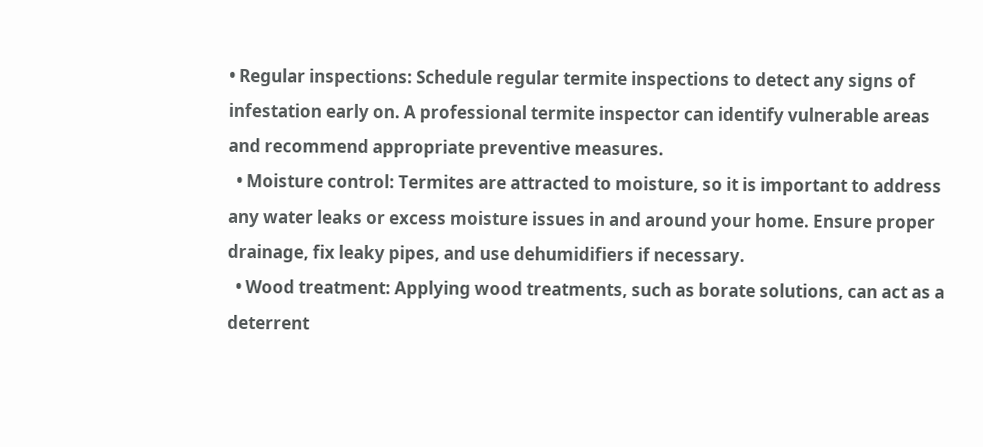• Regular inspections: Schedule regular termite inspections to detect any signs of infestation early on. A professional termite inspector can identify vulnerable areas and recommend appropriate preventive measures.
  • Moisture control: Termites are attracted to moisture, so it is important to address any water leaks or excess moisture issues in and around your home. Ensure proper drainage, fix leaky pipes, and use dehumidifiers if necessary.
  • Wood treatment: Applying wood treatments, such as borate solutions, can act as a deterrent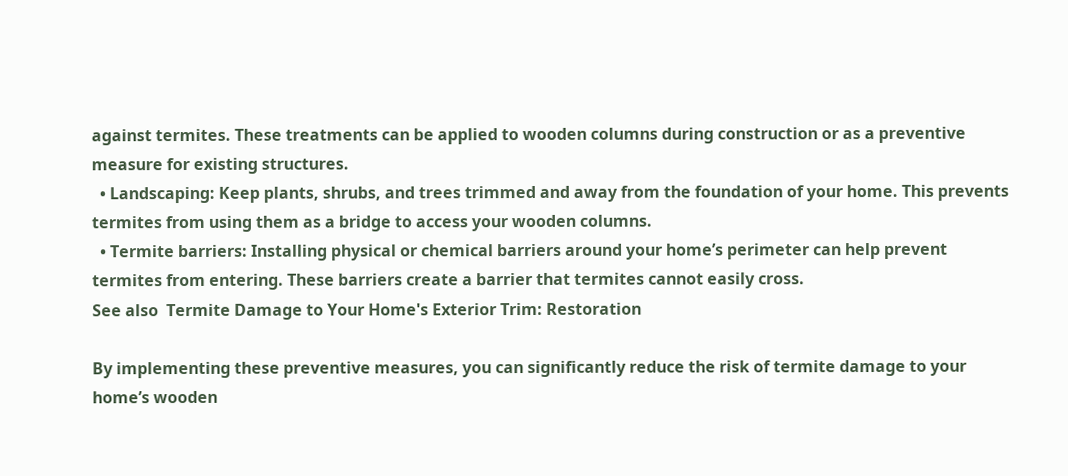against termites. These treatments can be applied to wooden columns during construction or as a preventive measure for existing structures.
  • Landscaping: Keep plants, shrubs, and trees trimmed and away from the foundation of your home. This prevents termites from using them as a bridge to access your wooden columns.
  • Termite barriers: Installing physical or chemical barriers around your home’s perimeter can help prevent termites from entering. These barriers create a barrier that termites cannot easily cross.
See also  Termite Damage to Your Home's Exterior Trim: Restoration

By implementing these preventive measures, you can significantly reduce the risk of termite damage to your home’s wooden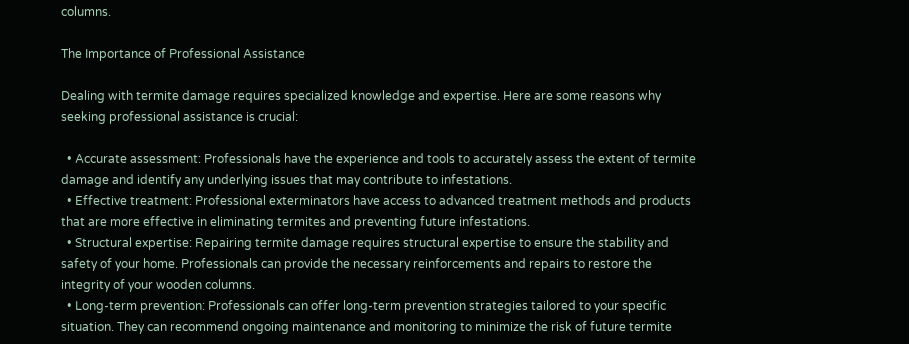columns.

The Importance of Professional Assistance

Dealing with termite damage requires specialized knowledge and expertise. Here are some reasons why seeking professional assistance is crucial:

  • Accurate assessment: Professionals have the experience and tools to accurately assess the extent of termite damage and identify any underlying issues that may contribute to infestations.
  • Effective treatment: Professional exterminators have access to advanced treatment methods and products that are more effective in eliminating termites and preventing future infestations.
  • Structural expertise: Repairing termite damage requires structural expertise to ensure the stability and safety of your home. Professionals can provide the necessary reinforcements and repairs to restore the integrity of your wooden columns.
  • Long-term prevention: Professionals can offer long-term prevention strategies tailored to your specific situation. They can recommend ongoing maintenance and monitoring to minimize the risk of future termite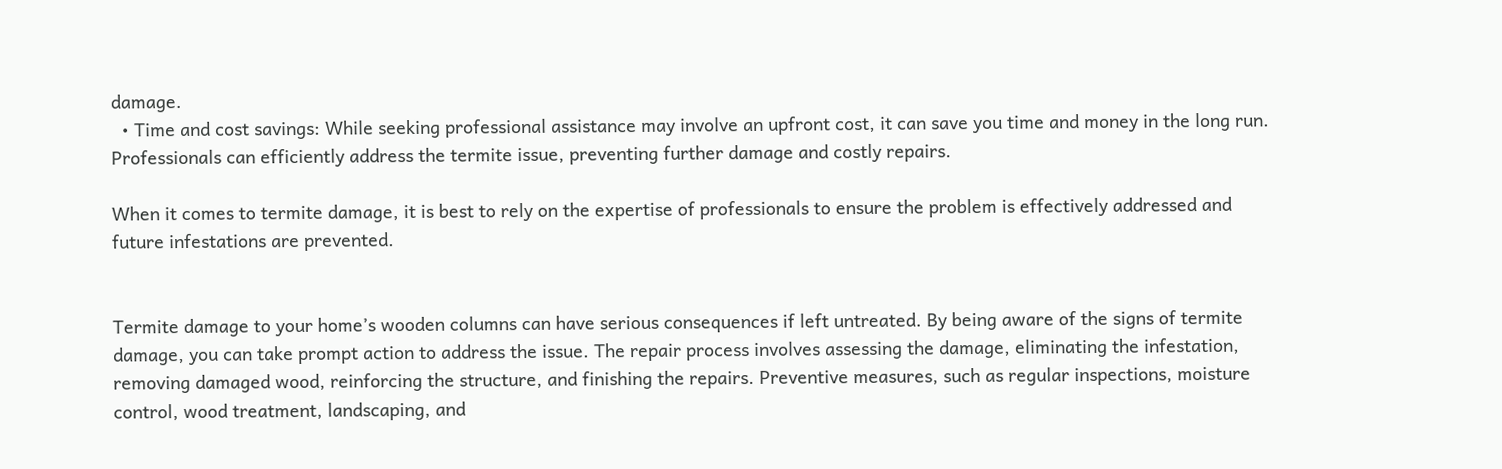damage.
  • Time and cost savings: While seeking professional assistance may involve an upfront cost, it can save you time and money in the long run. Professionals can efficiently address the termite issue, preventing further damage and costly repairs.

When it comes to termite damage, it is best to rely on the expertise of professionals to ensure the problem is effectively addressed and future infestations are prevented.


Termite damage to your home’s wooden columns can have serious consequences if left untreated. By being aware of the signs of termite damage, you can take prompt action to address the issue. The repair process involves assessing the damage, eliminating the infestation, removing damaged wood, reinforcing the structure, and finishing the repairs. Preventive measures, such as regular inspections, moisture control, wood treatment, landscaping, and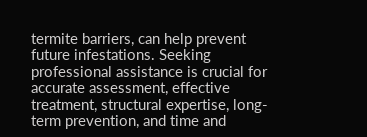termite barriers, can help prevent future infestations. Seeking professional assistance is crucial for accurate assessment, effective treatment, structural expertise, long-term prevention, and time and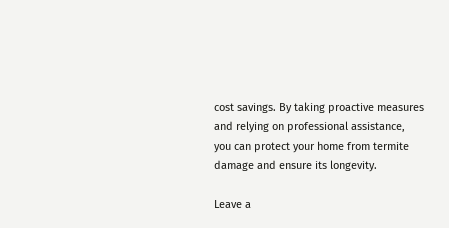cost savings. By taking proactive measures and relying on professional assistance, you can protect your home from termite damage and ensure its longevity.

Leave a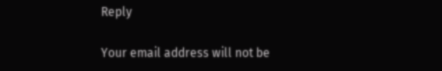Reply

Your email address will not be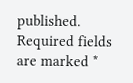published. Required fields are marked *